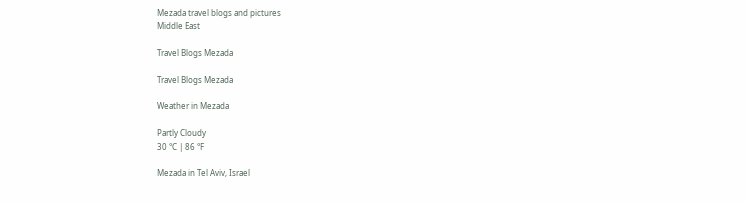Mezada travel blogs and pictures
Middle East

Travel Blogs Mezada

Travel Blogs Mezada

Weather in Mezada

Partly Cloudy
30 °C | 86 °F

Mezada in Tel Aviv, Israel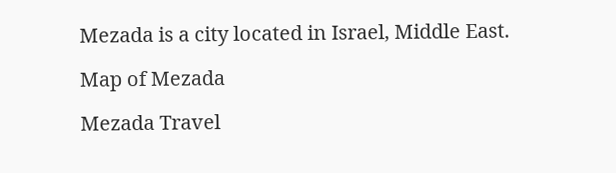Mezada is a city located in Israel, Middle East.

Map of Mezada

Mezada Travel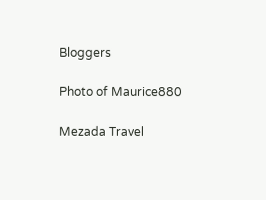Bloggers

Photo of Maurice880

Mezada Travel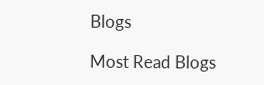Blogs

Most Read Blogs